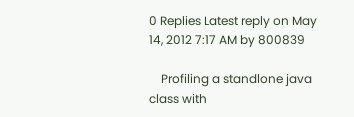0 Replies Latest reply on May 14, 2012 7:17 AM by 800839

    Profiling a standlone java class with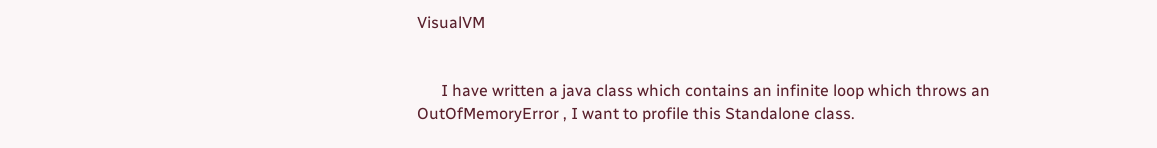VisualVM


      I have written a java class which contains an infinite loop which throws an OutOfMemoryError , I want to profile this Standalone class.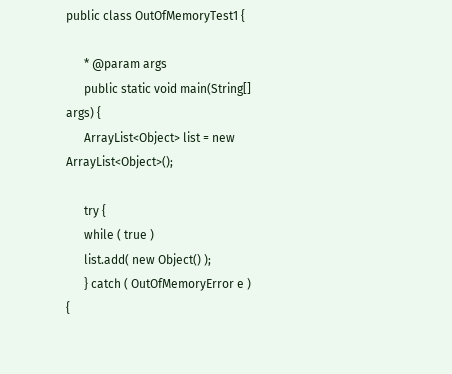public class OutOfMemoryTest1 {

      * @param args
      public static void main(String[] args) {
      ArrayList<Object> list = new ArrayList<Object>();

      try {
      while ( true )
      list.add( new Object() );
      } catch ( OutOfMemoryError e ) {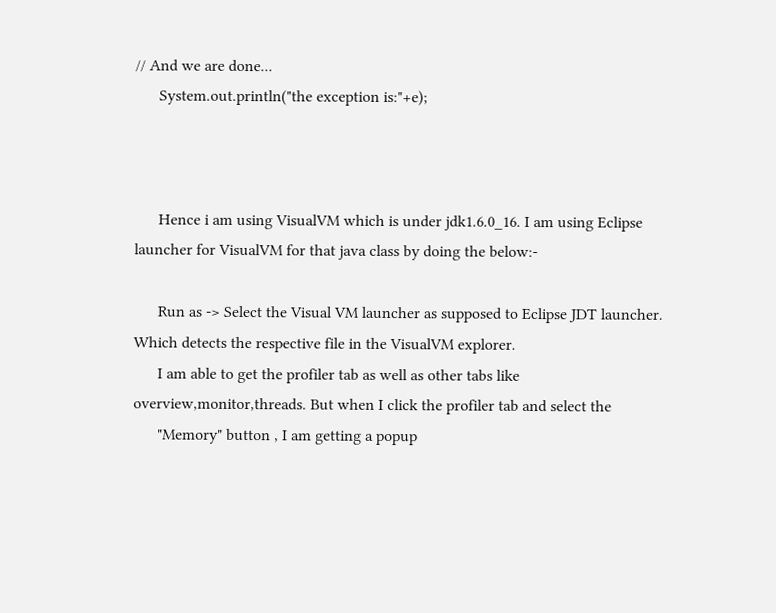// And we are done...
      System.out.println("the exception is:"+e);



      Hence i am using VisualVM which is under jdk1.6.0_16. I am using Eclipse launcher for VisualVM for that java class by doing the below:-

      Run as -> Select the Visual VM launcher as supposed to Eclipse JDT launcher. Which detects the respective file in the VisualVM explorer.
      I am able to get the profiler tab as well as other tabs like overview,monitor,threads. But when I click the profiler tab and select the
      "Memory" button , I am getting a popup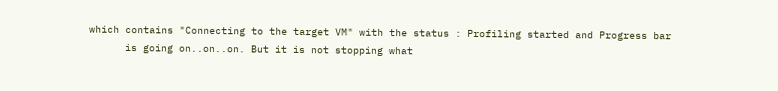which contains "Connecting to the target VM" with the status : Profiling started and Progress bar
      is going on..on..on. But it is not stopping what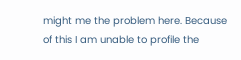might me the problem here. Because of this I am unable to profile the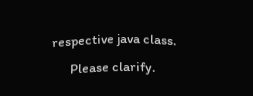respective java class.
      Please clarify.